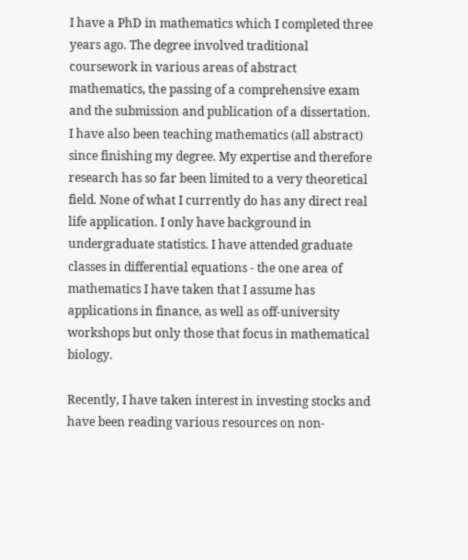I have a PhD in mathematics which I completed three years ago. The degree involved traditional coursework in various areas of abstract mathematics, the passing of a comprehensive exam and the submission and publication of a dissertation. I have also been teaching mathematics (all abstract) since finishing my degree. My expertise and therefore research has so far been limited to a very theoretical field. None of what I currently do has any direct real life application. I only have background in undergraduate statistics. I have attended graduate classes in differential equations - the one area of mathematics I have taken that I assume has applications in finance, as well as off-university workshops but only those that focus in mathematical biology.

Recently, I have taken interest in investing stocks and have been reading various resources on non-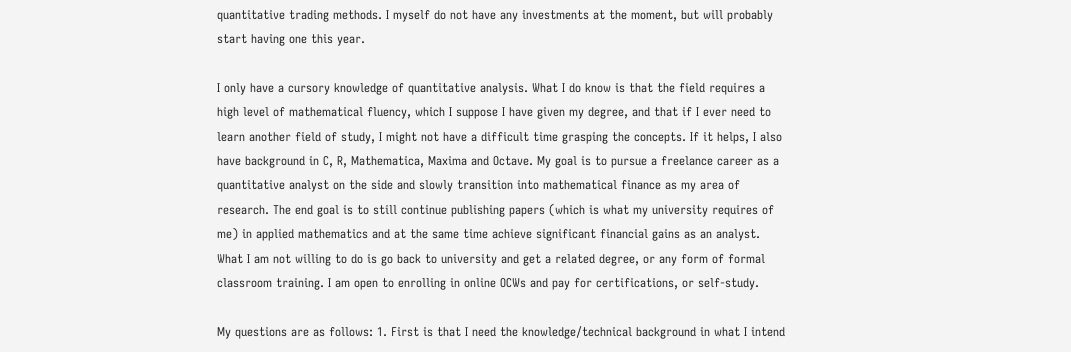quantitative trading methods. I myself do not have any investments at the moment, but will probably start having one this year.

I only have a cursory knowledge of quantitative analysis. What I do know is that the field requires a high level of mathematical fluency, which I suppose I have given my degree, and that if I ever need to learn another field of study, I might not have a difficult time grasping the concepts. If it helps, I also have background in C, R, Mathematica, Maxima and Octave. My goal is to pursue a freelance career as a quantitative analyst on the side and slowly transition into mathematical finance as my area of research. The end goal is to still continue publishing papers (which is what my university requires of me) in applied mathematics and at the same time achieve significant financial gains as an analyst. What I am not willing to do is go back to university and get a related degree, or any form of formal classroom training. I am open to enrolling in online OCWs and pay for certifications, or self-study.

My questions are as follows: 1. First is that I need the knowledge/technical background in what I intend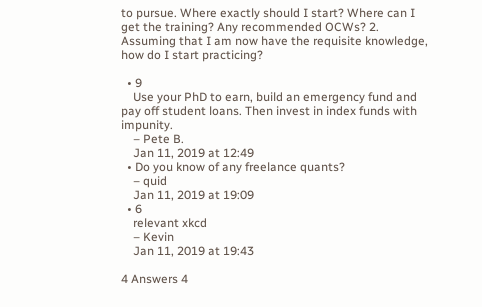to pursue. Where exactly should I start? Where can I get the training? Any recommended OCWs? 2. Assuming that I am now have the requisite knowledge, how do I start practicing?

  • 9
    Use your PhD to earn, build an emergency fund and pay off student loans. Then invest in index funds with impunity.
    – Pete B.
    Jan 11, 2019 at 12:49
  • Do you know of any freelance quants?
    – quid
    Jan 11, 2019 at 19:09
  • 6
    relevant xkcd
    – Kevin
    Jan 11, 2019 at 19:43

4 Answers 4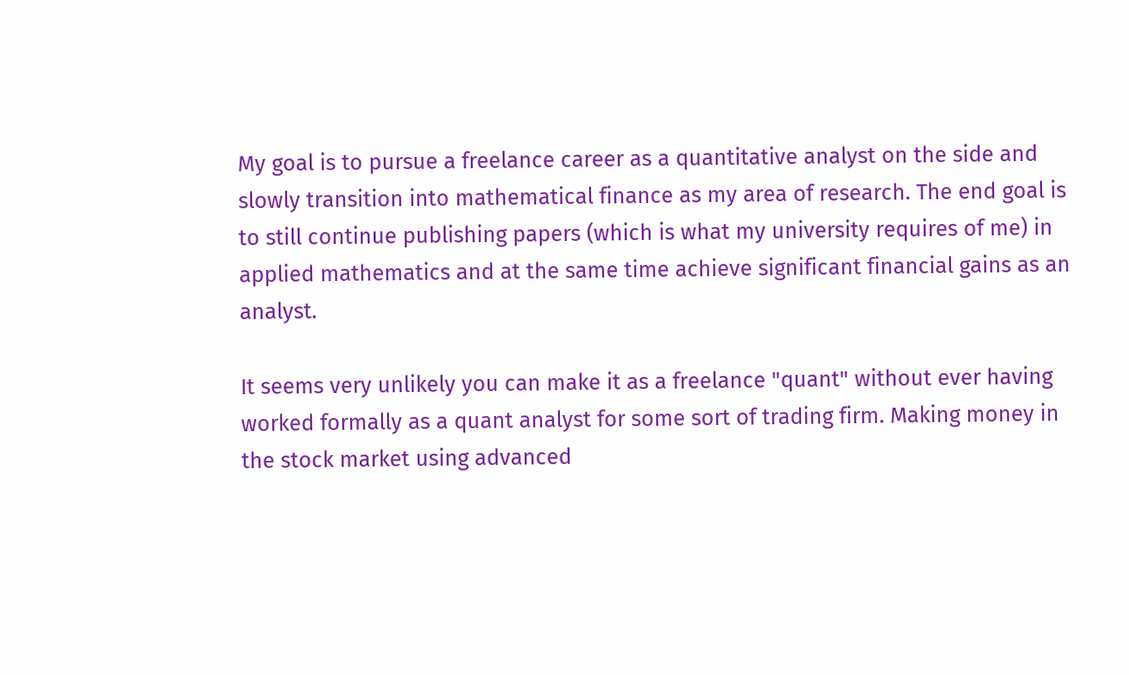My goal is to pursue a freelance career as a quantitative analyst on the side and slowly transition into mathematical finance as my area of research. The end goal is to still continue publishing papers (which is what my university requires of me) in applied mathematics and at the same time achieve significant financial gains as an analyst.

It seems very unlikely you can make it as a freelance "quant" without ever having worked formally as a quant analyst for some sort of trading firm. Making money in the stock market using advanced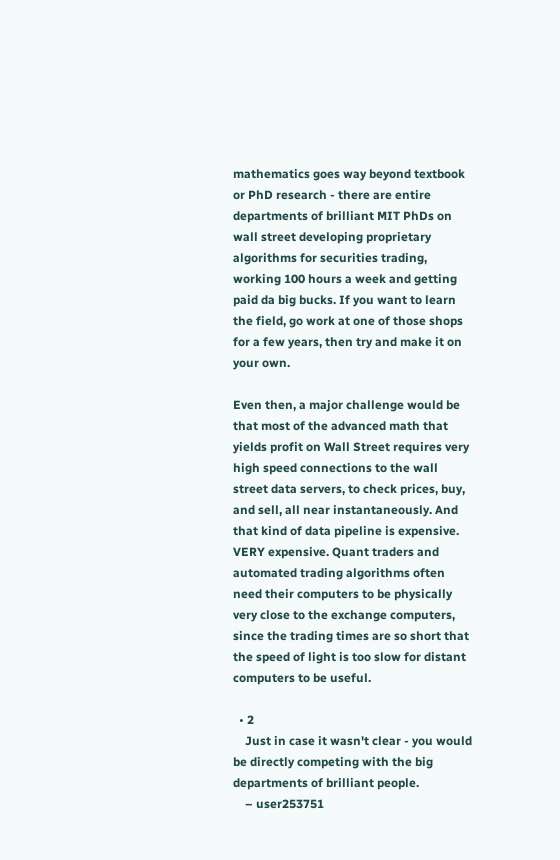mathematics goes way beyond textbook or PhD research - there are entire departments of brilliant MIT PhDs on wall street developing proprietary algorithms for securities trading, working 100 hours a week and getting paid da big bucks. If you want to learn the field, go work at one of those shops for a few years, then try and make it on your own.

Even then, a major challenge would be that most of the advanced math that yields profit on Wall Street requires very high speed connections to the wall street data servers, to check prices, buy, and sell, all near instantaneously. And that kind of data pipeline is expensive. VERY expensive. Quant traders and automated trading algorithms often need their computers to be physically very close to the exchange computers, since the trading times are so short that the speed of light is too slow for distant computers to be useful.

  • 2
    Just in case it wasn't clear - you would be directly competing with the big departments of brilliant people.
    – user253751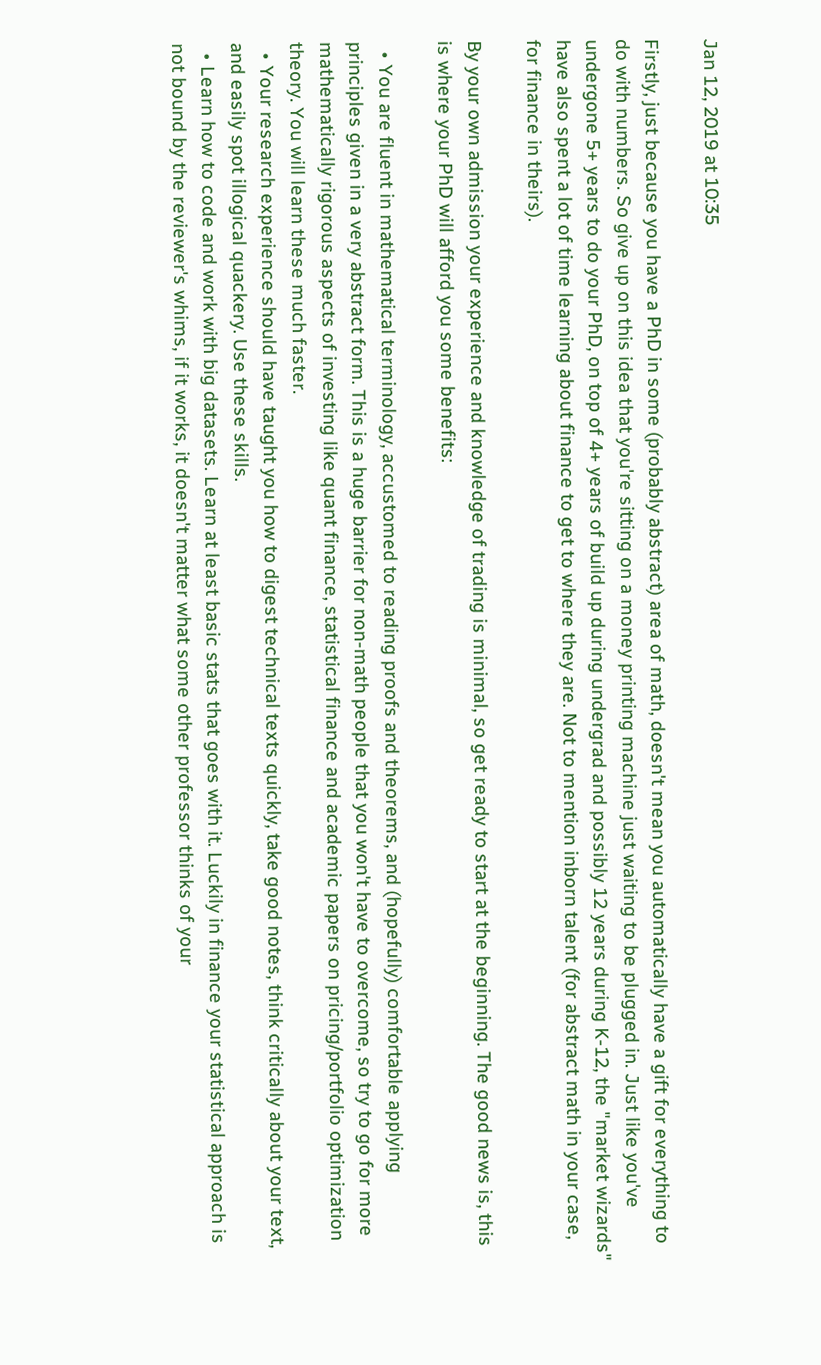Jan 12, 2019 at 10:35

Firstly, just because you have a PhD in some (probably abstract) area of math, doesn't mean you automatically have a gift for everything to do with numbers. So give up on this idea that you're sitting on a money printing machine just waiting to be plugged in. Just like you've undergone 5+ years to do your PhD, on top of 4+ years of build up during undergrad and possibly 12 years during K-12, the "market wizards" have also spent a lot of time learning about finance to get to where they are. Not to mention inborn talent (for abstract math in your case, for finance in theirs).

By your own admission your experience and knowledge of trading is minimal, so get ready to start at the beginning. The good news is, this is where your PhD will afford you some benefits:

  • You are fluent in mathematical terminology, accustomed to reading proofs and theorems, and (hopefully) comfortable applying principles given in a very abstract form. This is a huge barrier for non-math people that you won't have to overcome, so try to go for more mathematically rigorous aspects of investing like quant finance, statistical finance and academic papers on pricing/portfolio optimization theory. You will learn these much faster.
  • Your research experience should have taught you how to digest technical texts quickly, take good notes, think critically about your text, and easily spot illogical quackery. Use these skills.
  • Learn how to code and work with big datasets. Learn at least basic stats that goes with it. Luckily in finance your statistical approach is not bound by the reviewer's whims, if it works, it doesn't matter what some other professor thinks of your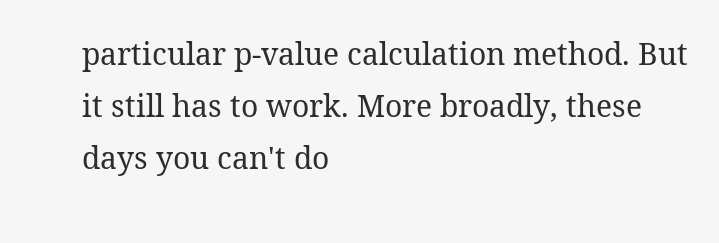particular p-value calculation method. But it still has to work. More broadly, these days you can't do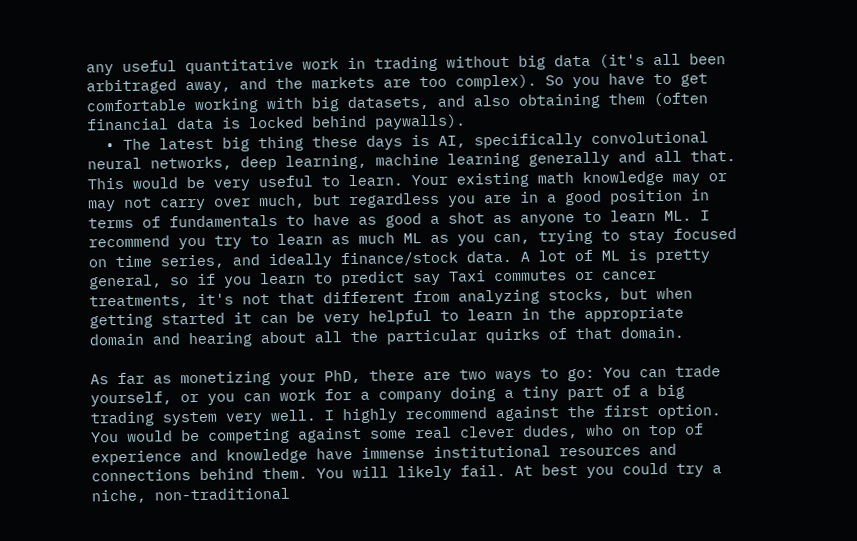any useful quantitative work in trading without big data (it's all been arbitraged away, and the markets are too complex). So you have to get comfortable working with big datasets, and also obtaining them (often financial data is locked behind paywalls).
  • The latest big thing these days is AI, specifically convolutional neural networks, deep learning, machine learning generally and all that. This would be very useful to learn. Your existing math knowledge may or may not carry over much, but regardless you are in a good position in terms of fundamentals to have as good a shot as anyone to learn ML. I recommend you try to learn as much ML as you can, trying to stay focused on time series, and ideally finance/stock data. A lot of ML is pretty general, so if you learn to predict say Taxi commutes or cancer treatments, it's not that different from analyzing stocks, but when getting started it can be very helpful to learn in the appropriate domain and hearing about all the particular quirks of that domain.

As far as monetizing your PhD, there are two ways to go: You can trade yourself, or you can work for a company doing a tiny part of a big trading system very well. I highly recommend against the first option. You would be competing against some real clever dudes, who on top of experience and knowledge have immense institutional resources and connections behind them. You will likely fail. At best you could try a niche, non-traditional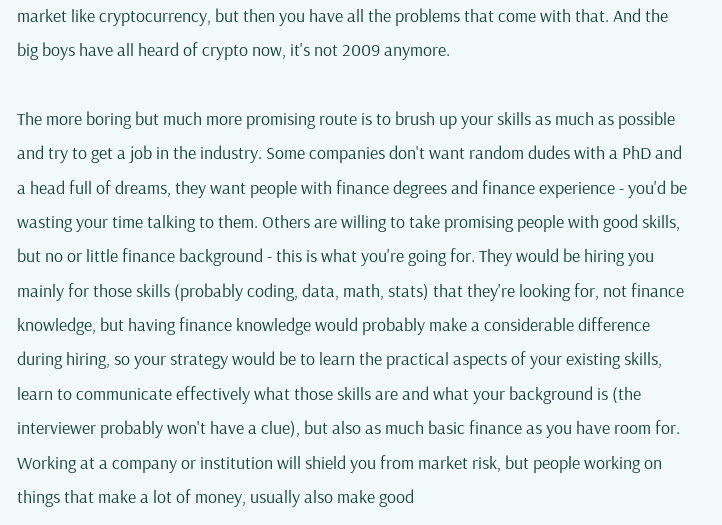market like cryptocurrency, but then you have all the problems that come with that. And the big boys have all heard of crypto now, it's not 2009 anymore.

The more boring but much more promising route is to brush up your skills as much as possible and try to get a job in the industry. Some companies don't want random dudes with a PhD and a head full of dreams, they want people with finance degrees and finance experience - you'd be wasting your time talking to them. Others are willing to take promising people with good skills, but no or little finance background - this is what you're going for. They would be hiring you mainly for those skills (probably coding, data, math, stats) that they're looking for, not finance knowledge, but having finance knowledge would probably make a considerable difference during hiring, so your strategy would be to learn the practical aspects of your existing skills, learn to communicate effectively what those skills are and what your background is (the interviewer probably won't have a clue), but also as much basic finance as you have room for. Working at a company or institution will shield you from market risk, but people working on things that make a lot of money, usually also make good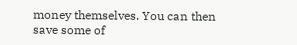money themselves. You can then save some of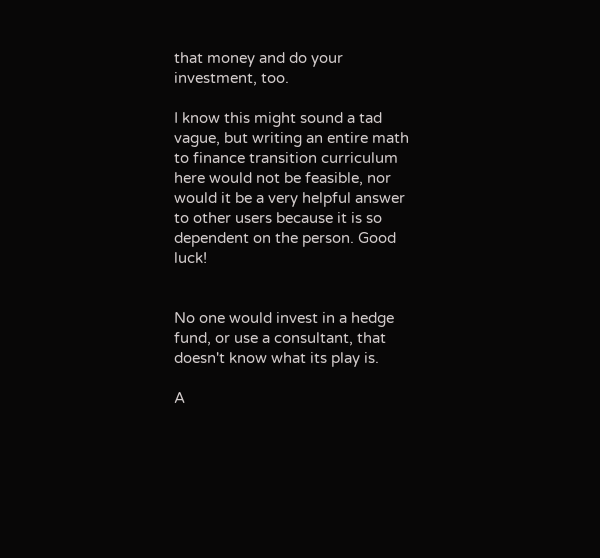that money and do your investment, too.

I know this might sound a tad vague, but writing an entire math to finance transition curriculum here would not be feasible, nor would it be a very helpful answer to other users because it is so dependent on the person. Good luck!


No one would invest in a hedge fund, or use a consultant, that doesn't know what its play is.

A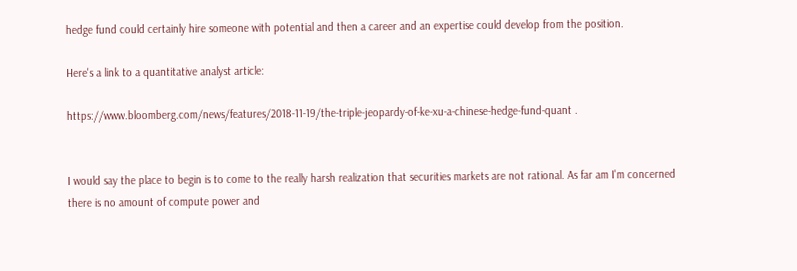hedge fund could certainly hire someone with potential and then a career and an expertise could develop from the position.

Here's a link to a quantitative analyst article:

https://www.bloomberg.com/news/features/2018-11-19/the-triple-jeopardy-of-ke-xu-a-chinese-hedge-fund-quant .


I would say the place to begin is to come to the really harsh realization that securities markets are not rational. As far am I'm concerned there is no amount of compute power and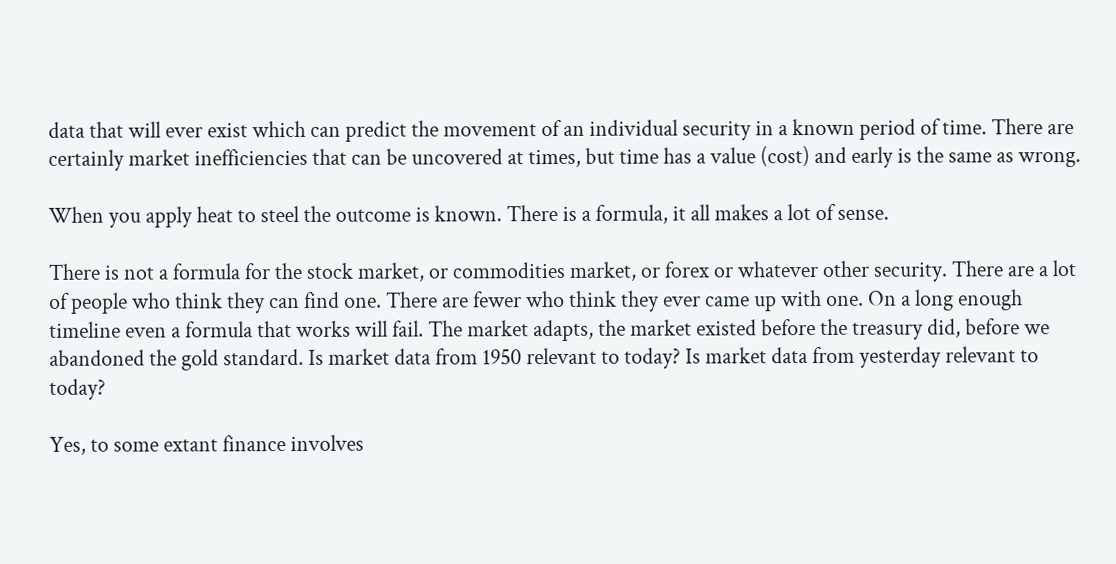data that will ever exist which can predict the movement of an individual security in a known period of time. There are certainly market inefficiencies that can be uncovered at times, but time has a value (cost) and early is the same as wrong.

When you apply heat to steel the outcome is known. There is a formula, it all makes a lot of sense.

There is not a formula for the stock market, or commodities market, or forex or whatever other security. There are a lot of people who think they can find one. There are fewer who think they ever came up with one. On a long enough timeline even a formula that works will fail. The market adapts, the market existed before the treasury did, before we abandoned the gold standard. Is market data from 1950 relevant to today? Is market data from yesterday relevant to today?

Yes, to some extant finance involves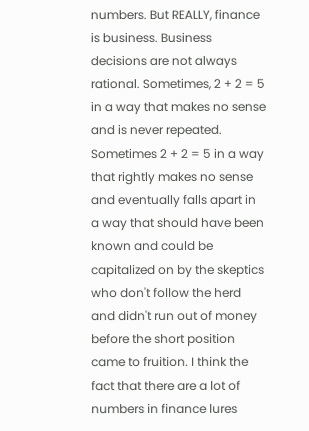numbers. But REALLY, finance is business. Business decisions are not always rational. Sometimes, 2 + 2 = 5 in a way that makes no sense and is never repeated. Sometimes 2 + 2 = 5 in a way that rightly makes no sense and eventually falls apart in a way that should have been known and could be capitalized on by the skeptics who don't follow the herd and didn't run out of money before the short position came to fruition. I think the fact that there are a lot of numbers in finance lures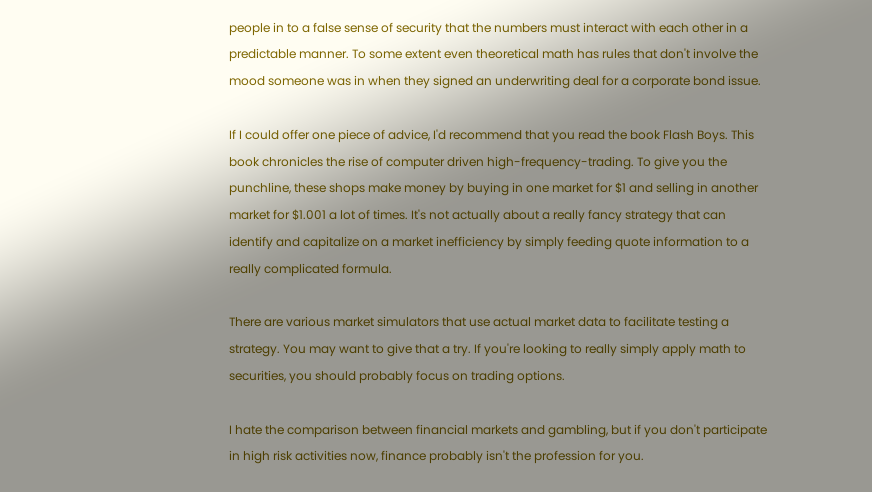people in to a false sense of security that the numbers must interact with each other in a predictable manner. To some extent even theoretical math has rules that don't involve the mood someone was in when they signed an underwriting deal for a corporate bond issue.

If I could offer one piece of advice, I'd recommend that you read the book Flash Boys. This book chronicles the rise of computer driven high-frequency-trading. To give you the punchline, these shops make money by buying in one market for $1 and selling in another market for $1.001 a lot of times. It's not actually about a really fancy strategy that can identify and capitalize on a market inefficiency by simply feeding quote information to a really complicated formula.

There are various market simulators that use actual market data to facilitate testing a strategy. You may want to give that a try. If you're looking to really simply apply math to securities, you should probably focus on trading options.

I hate the comparison between financial markets and gambling, but if you don't participate in high risk activities now, finance probably isn't the profession for you.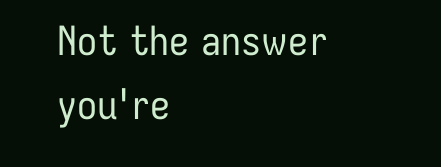Not the answer you're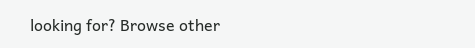looking for? Browse other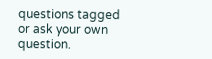questions tagged or ask your own question.